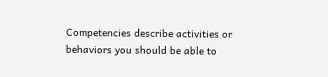Competencies describe activities or behaviors you should be able to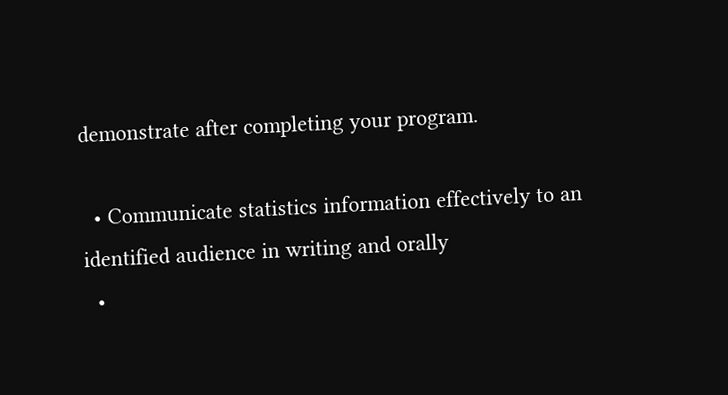demonstrate after completing your program.

  • Communicate statistics information effectively to an identified audience in writing and orally
  •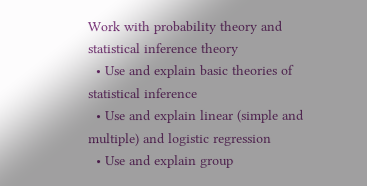Work with probability theory and statistical inference theory
  • Use and explain basic theories of statistical inference
  • Use and explain linear (simple and multiple) and logistic regression
  • Use and explain group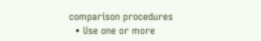comparison procedures
  • Use one or more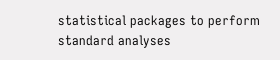statistical packages to perform standard analyses